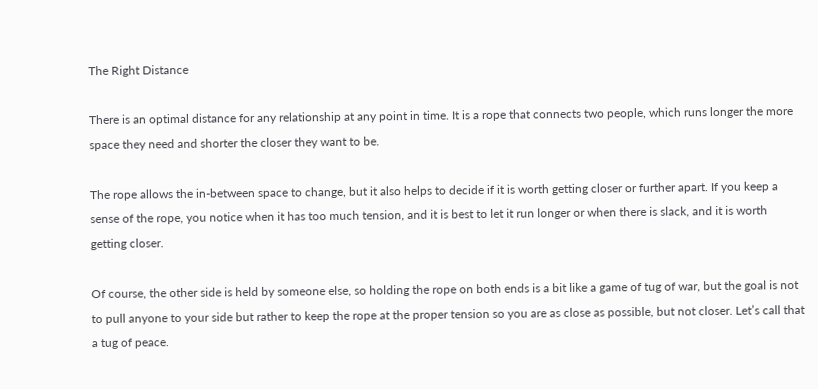The Right Distance

There is an optimal distance for any relationship at any point in time. It is a rope that connects two people, which runs longer the more space they need and shorter the closer they want to be.

The rope allows the in-between space to change, but it also helps to decide if it is worth getting closer or further apart. If you keep a sense of the rope, you notice when it has too much tension, and it is best to let it run longer or when there is slack, and it is worth getting closer.

Of course, the other side is held by someone else, so holding the rope on both ends is a bit like a game of tug of war, but the goal is not to pull anyone to your side but rather to keep the rope at the proper tension so you are as close as possible, but not closer. Let’s call that a tug of peace.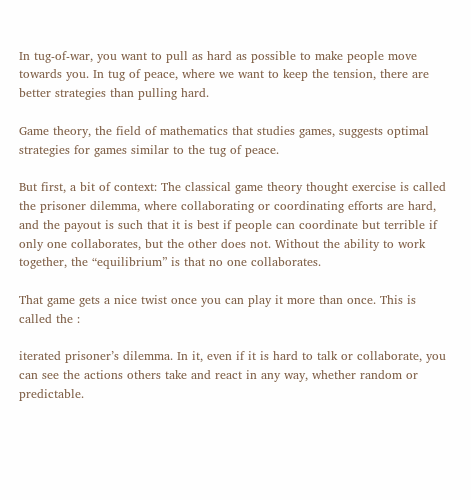In tug-of-war, you want to pull as hard as possible to make people move towards you. In tug of peace, where we want to keep the tension, there are better strategies than pulling hard.

Game theory, the field of mathematics that studies games, suggests optimal strategies for games similar to the tug of peace.

But first, a bit of context: The classical game theory thought exercise is called the prisoner dilemma, where collaborating or coordinating efforts are hard, and the payout is such that it is best if people can coordinate but terrible if only one collaborates, but the other does not. Without the ability to work together, the “equilibrium” is that no one collaborates.

That game gets a nice twist once you can play it more than once. This is called the :

iterated prisoner’s dilemma. In it, even if it is hard to talk or collaborate, you can see the actions others take and react in any way, whether random or predictable.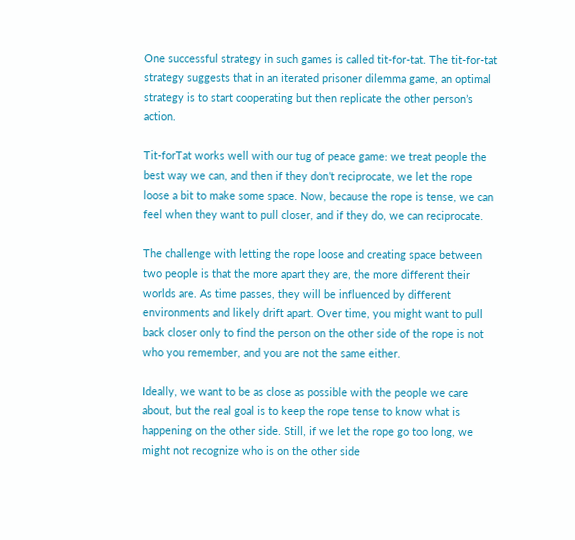One successful strategy in such games is called tit-for-tat. The tit-for-tat strategy suggests that in an iterated prisoner dilemma game, an optimal strategy is to start cooperating but then replicate the other person’s action.

Tit-forTat works well with our tug of peace game: we treat people the best way we can, and then if they don’t reciprocate, we let the rope loose a bit to make some space. Now, because the rope is tense, we can feel when they want to pull closer, and if they do, we can reciprocate.

The challenge with letting the rope loose and creating space between two people is that the more apart they are, the more different their worlds are. As time passes, they will be influenced by different environments and likely drift apart. Over time, you might want to pull back closer only to find the person on the other side of the rope is not who you remember, and you are not the same either.

Ideally, we want to be as close as possible with the people we care about, but the real goal is to keep the rope tense to know what is happening on the other side. Still, if we let the rope go too long, we might not recognize who is on the other side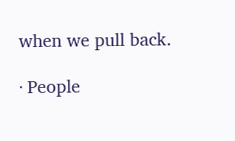when we pull back.

· People